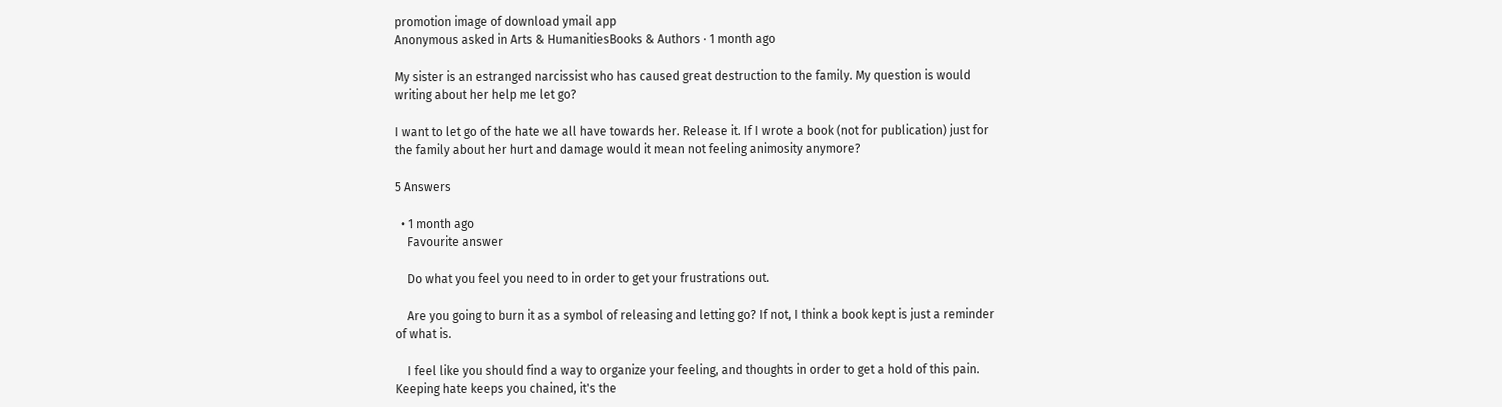promotion image of download ymail app
Anonymous asked in Arts & HumanitiesBooks & Authors · 1 month ago

My sister is an estranged narcissist who has caused great destruction to the family. My question is would writing about her help me let go?

I want to let go of the hate we all have towards her. Release it. If I wrote a book (not for publication) just for the family about her hurt and damage would it mean not feeling animosity anymore?

5 Answers

  • 1 month ago
    Favourite answer

    Do what you feel you need to in order to get your frustrations out.

    Are you going to burn it as a symbol of releasing and letting go? If not, I think a book kept is just a reminder of what is.

    I feel like you should find a way to organize your feeling, and thoughts in order to get a hold of this pain. Keeping hate keeps you chained, it's the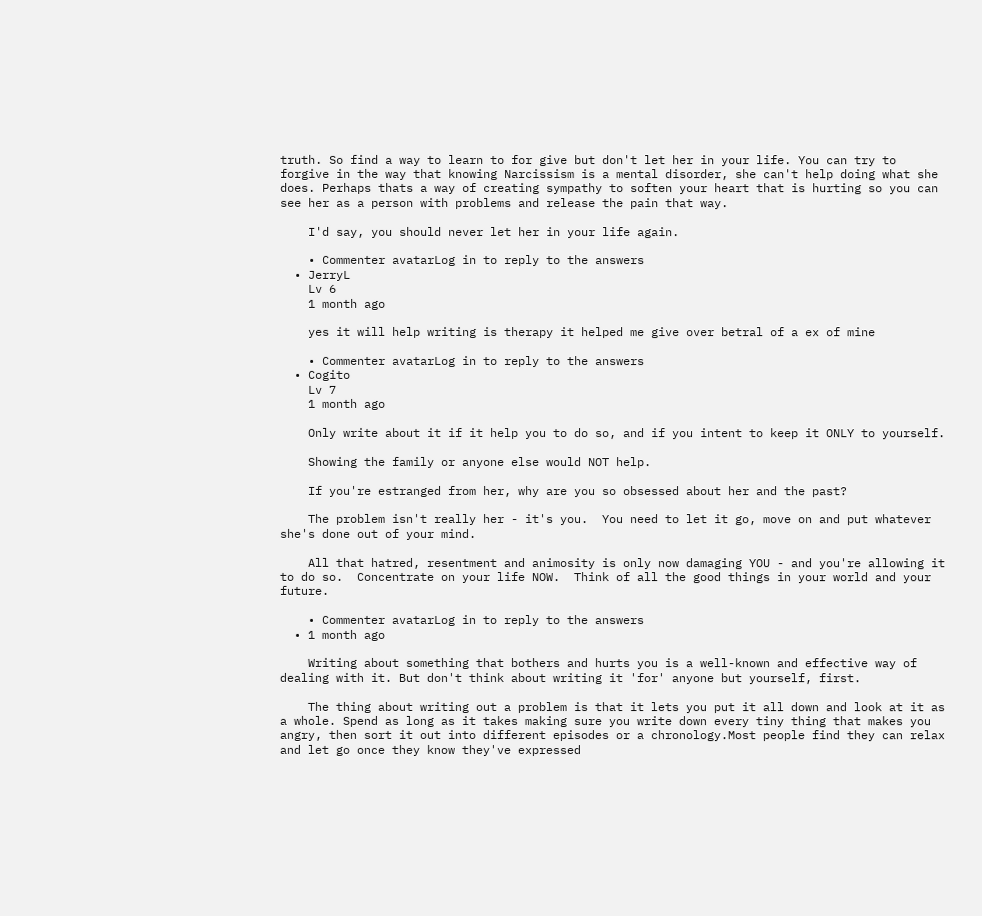truth. So find a way to learn to for give but don't let her in your life. You can try to forgive in the way that knowing Narcissism is a mental disorder, she can't help doing what she does. Perhaps thats a way of creating sympathy to soften your heart that is hurting so you can see her as a person with problems and release the pain that way.

    I'd say, you should never let her in your life again.

    • Commenter avatarLog in to reply to the answers
  • JerryL
    Lv 6
    1 month ago

    yes it will help writing is therapy it helped me give over betral of a ex of mine

    • Commenter avatarLog in to reply to the answers
  • Cogito
    Lv 7
    1 month ago

    Only write about it if it help you to do so, and if you intent to keep it ONLY to yourself.

    Showing the family or anyone else would NOT help.

    If you're estranged from her, why are you so obsessed about her and the past?

    The problem isn't really her - it's you.  You need to let it go, move on and put whatever she's done out of your mind.

    All that hatred, resentment and animosity is only now damaging YOU - and you're allowing it to do so.  Concentrate on your life NOW.  Think of all the good things in your world and your future.

    • Commenter avatarLog in to reply to the answers
  • 1 month ago

    Writing about something that bothers and hurts you is a well-known and effective way of dealing with it. But don't think about writing it 'for' anyone but yourself, first.

    The thing about writing out a problem is that it lets you put it all down and look at it as a whole. Spend as long as it takes making sure you write down every tiny thing that makes you angry, then sort it out into different episodes or a chronology.Most people find they can relax and let go once they know they've expressed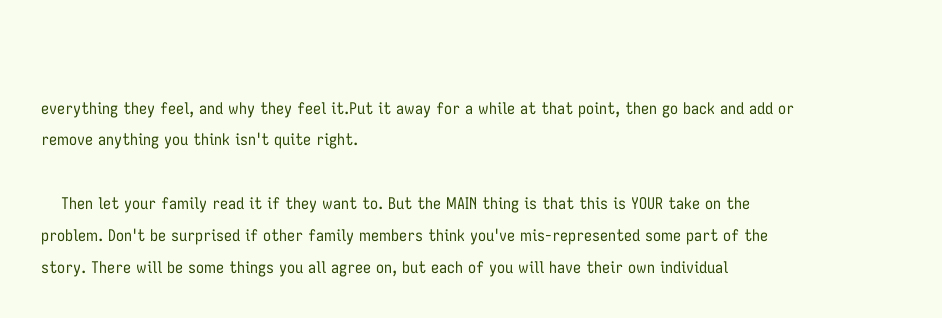everything they feel, and why they feel it.Put it away for a while at that point, then go back and add or remove anything you think isn't quite right.

    Then let your family read it if they want to. But the MAIN thing is that this is YOUR take on the problem. Don't be surprised if other family members think you've mis-represented some part of the story. There will be some things you all agree on, but each of you will have their own individual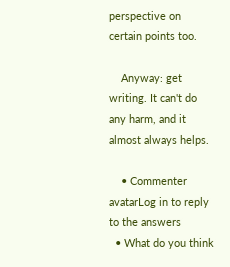perspective on certain points too.

    Anyway: get writing. It can't do any harm, and it almost always helps.

    • Commenter avatarLog in to reply to the answers
  • What do you think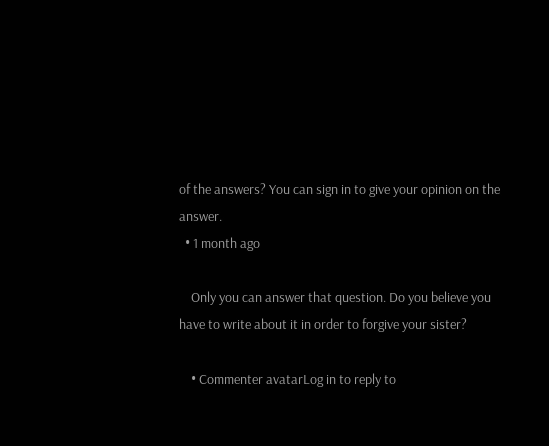of the answers? You can sign in to give your opinion on the answer.
  • 1 month ago

    Only you can answer that question. Do you believe you have to write about it in order to forgive your sister?

    • Commenter avatarLog in to reply to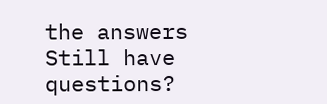the answers
Still have questions?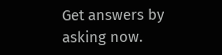Get answers by asking now.